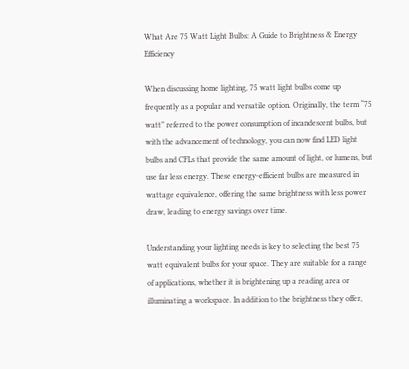What Are 75 Watt Light Bulbs: A Guide to Brightness & Energy Efficiency

When discussing home lighting, 75 watt light bulbs come up frequently as a popular and versatile option. Originally, the term “75 watt” referred to the power consumption of incandescent bulbs, but with the advancement of technology, you can now find LED light bulbs and CFLs that provide the same amount of light, or lumens, but use far less energy. These energy-efficient bulbs are measured in wattage equivalence, offering the same brightness with less power draw, leading to energy savings over time.

Understanding your lighting needs is key to selecting the best 75 watt equivalent bulbs for your space. They are suitable for a range of applications, whether it is brightening up a reading area or illuminating a workspace. In addition to the brightness they offer,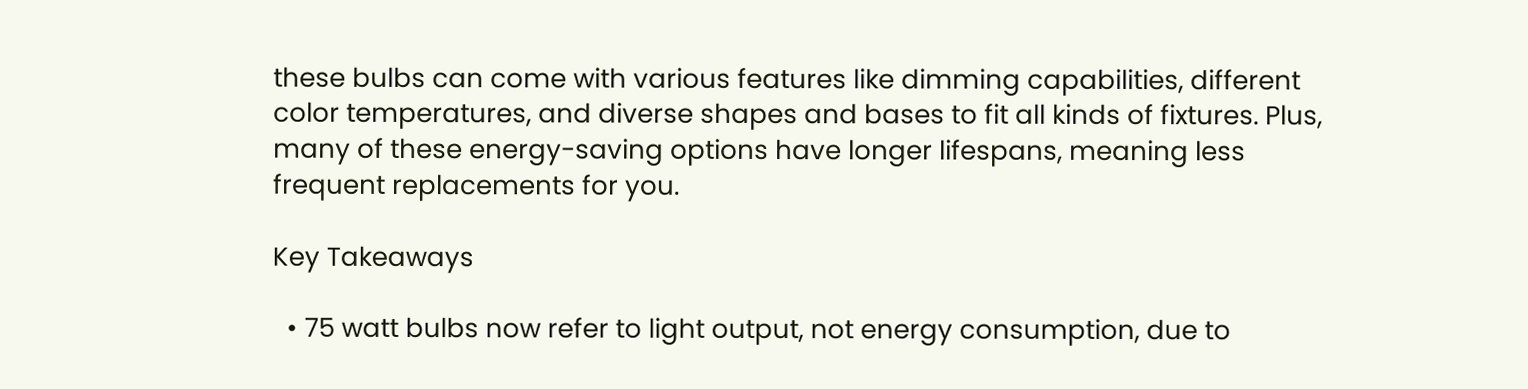these bulbs can come with various features like dimming capabilities, different color temperatures, and diverse shapes and bases to fit all kinds of fixtures. Plus, many of these energy-saving options have longer lifespans, meaning less frequent replacements for you.

Key Takeaways

  • 75 watt bulbs now refer to light output, not energy consumption, due to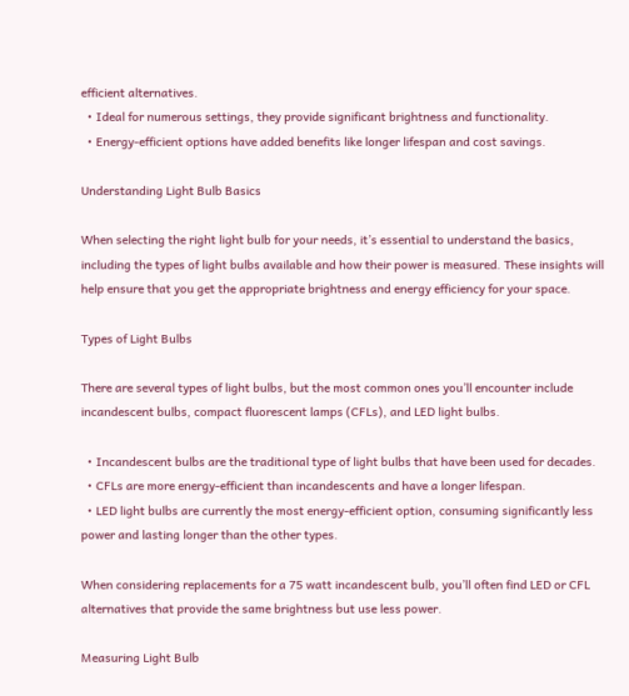efficient alternatives.
  • Ideal for numerous settings, they provide significant brightness and functionality.
  • Energy-efficient options have added benefits like longer lifespan and cost savings.

Understanding Light Bulb Basics

When selecting the right light bulb for your needs, it’s essential to understand the basics, including the types of light bulbs available and how their power is measured. These insights will help ensure that you get the appropriate brightness and energy efficiency for your space.

Types of Light Bulbs

There are several types of light bulbs, but the most common ones you’ll encounter include incandescent bulbs, compact fluorescent lamps (CFLs), and LED light bulbs.

  • Incandescent bulbs are the traditional type of light bulbs that have been used for decades.
  • CFLs are more energy-efficient than incandescents and have a longer lifespan.
  • LED light bulbs are currently the most energy-efficient option, consuming significantly less power and lasting longer than the other types.

When considering replacements for a 75 watt incandescent bulb, you’ll often find LED or CFL alternatives that provide the same brightness but use less power.

Measuring Light Bulb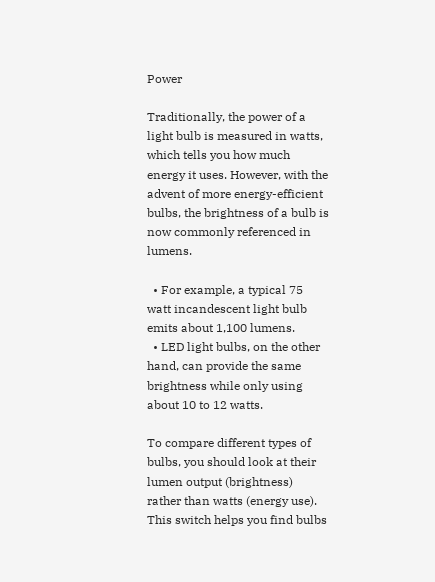Power

Traditionally, the power of a light bulb is measured in watts, which tells you how much energy it uses. However, with the advent of more energy-efficient bulbs, the brightness of a bulb is now commonly referenced in lumens.

  • For example, a typical 75 watt incandescent light bulb emits about 1,100 lumens.
  • LED light bulbs, on the other hand, can provide the same brightness while only using about 10 to 12 watts.

To compare different types of bulbs, you should look at their lumen output (brightness) rather than watts (energy use). This switch helps you find bulbs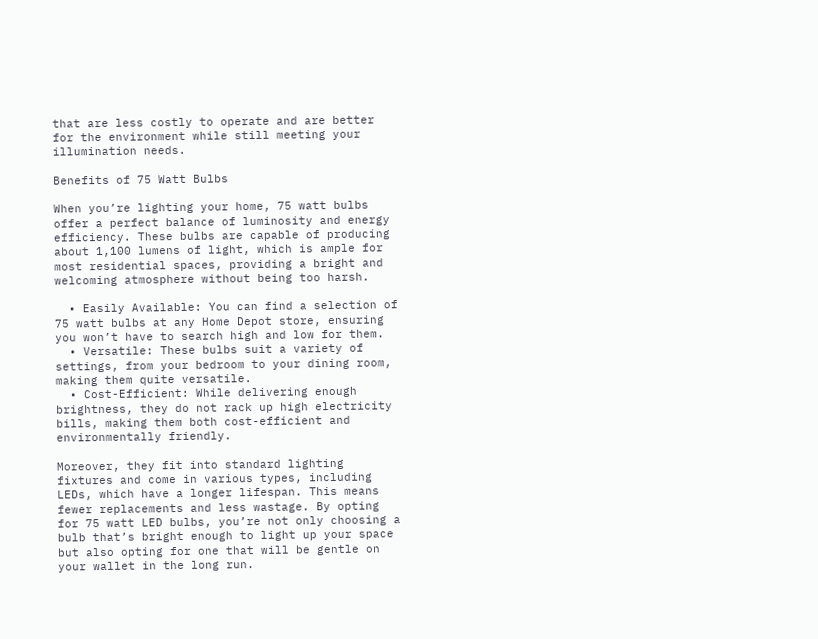that are less costly to operate and are better for the environment while still meeting your illumination needs.

Benefits of 75 Watt Bulbs

When you’re lighting your home, 75 watt bulbs offer a perfect balance of luminosity and energy efficiency. These bulbs are capable of producing about 1,100 lumens of light, which is ample for most residential spaces, providing a bright and welcoming atmosphere without being too harsh.

  • Easily Available: You can find a selection of 75 watt bulbs at any Home Depot store, ensuring you won’t have to search high and low for them.
  • Versatile: These bulbs suit a variety of settings, from your bedroom to your dining room, making them quite versatile.
  • Cost-Efficient: While delivering enough brightness, they do not rack up high electricity bills, making them both cost-efficient and environmentally friendly.

Moreover, they fit into standard lighting fixtures and come in various types, including LEDs, which have a longer lifespan. This means fewer replacements and less wastage. By opting for 75 watt LED bulbs, you’re not only choosing a bulb that’s bright enough to light up your space but also opting for one that will be gentle on your wallet in the long run.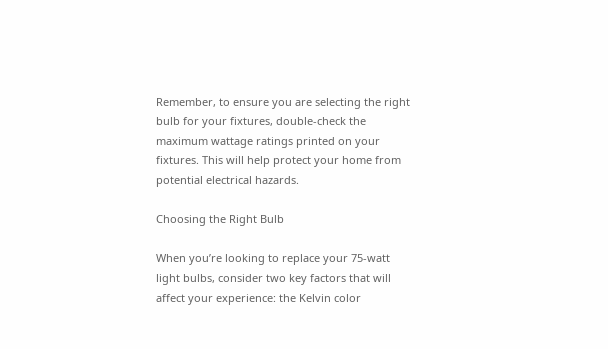Remember, to ensure you are selecting the right bulb for your fixtures, double-check the maximum wattage ratings printed on your fixtures. This will help protect your home from potential electrical hazards.

Choosing the Right Bulb

When you’re looking to replace your 75-watt light bulbs, consider two key factors that will affect your experience: the Kelvin color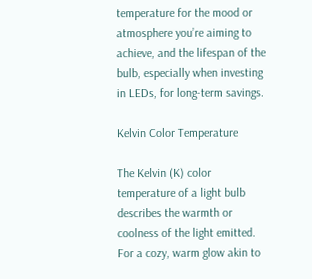temperature for the mood or atmosphere you’re aiming to achieve, and the lifespan of the bulb, especially when investing in LEDs, for long-term savings.

Kelvin Color Temperature

The Kelvin (K) color temperature of a light bulb describes the warmth or coolness of the light emitted. For a cozy, warm glow akin to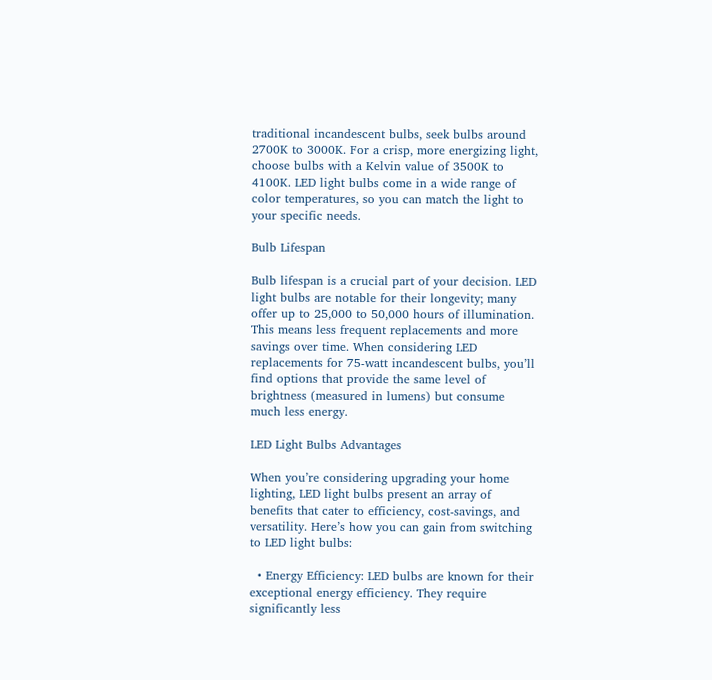traditional incandescent bulbs, seek bulbs around 2700K to 3000K. For a crisp, more energizing light, choose bulbs with a Kelvin value of 3500K to 4100K. LED light bulbs come in a wide range of color temperatures, so you can match the light to your specific needs.

Bulb Lifespan

Bulb lifespan is a crucial part of your decision. LED light bulbs are notable for their longevity; many offer up to 25,000 to 50,000 hours of illumination. This means less frequent replacements and more savings over time. When considering LED replacements for 75-watt incandescent bulbs, you’ll find options that provide the same level of brightness (measured in lumens) but consume much less energy.

LED Light Bulbs Advantages

When you’re considering upgrading your home lighting, LED light bulbs present an array of benefits that cater to efficiency, cost-savings, and versatility. Here’s how you can gain from switching to LED light bulbs:

  • Energy Efficiency: LED bulbs are known for their exceptional energy efficiency. They require significantly less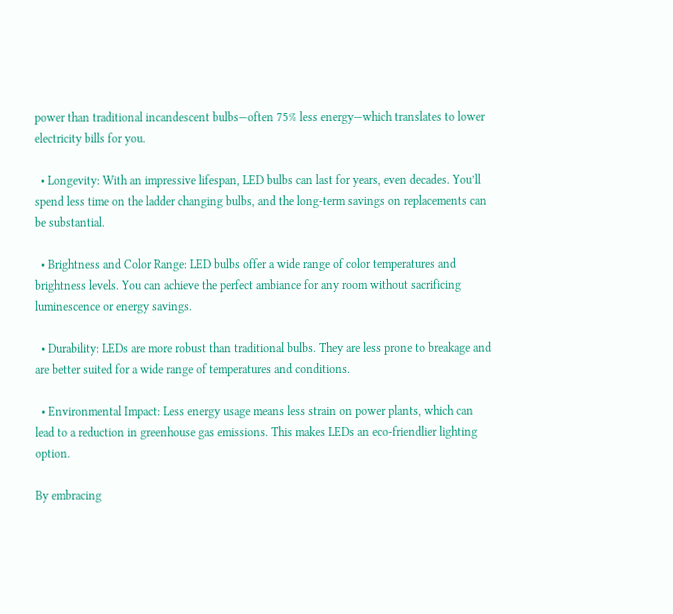power than traditional incandescent bulbs—often 75% less energy—which translates to lower electricity bills for you.

  • Longevity: With an impressive lifespan, LED bulbs can last for years, even decades. You’ll spend less time on the ladder changing bulbs, and the long-term savings on replacements can be substantial.

  • Brightness and Color Range: LED bulbs offer a wide range of color temperatures and brightness levels. You can achieve the perfect ambiance for any room without sacrificing luminescence or energy savings.

  • Durability: LEDs are more robust than traditional bulbs. They are less prone to breakage and are better suited for a wide range of temperatures and conditions.

  • Environmental Impact: Less energy usage means less strain on power plants, which can lead to a reduction in greenhouse gas emissions. This makes LEDs an eco-friendlier lighting option.

By embracing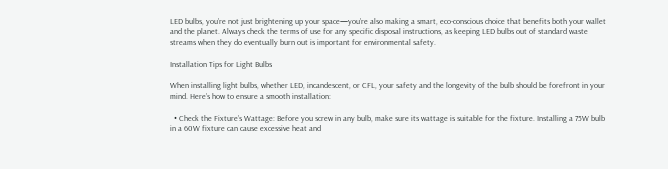LED bulbs, you’re not just brightening up your space—you’re also making a smart, eco-conscious choice that benefits both your wallet and the planet. Always check the terms of use for any specific disposal instructions, as keeping LED bulbs out of standard waste streams when they do eventually burn out is important for environmental safety.

Installation Tips for Light Bulbs

When installing light bulbs, whether LED, incandescent, or CFL, your safety and the longevity of the bulb should be forefront in your mind. Here’s how to ensure a smooth installation:

  • Check the Fixture’s Wattage: Before you screw in any bulb, make sure its wattage is suitable for the fixture. Installing a 75W bulb in a 60W fixture can cause excessive heat and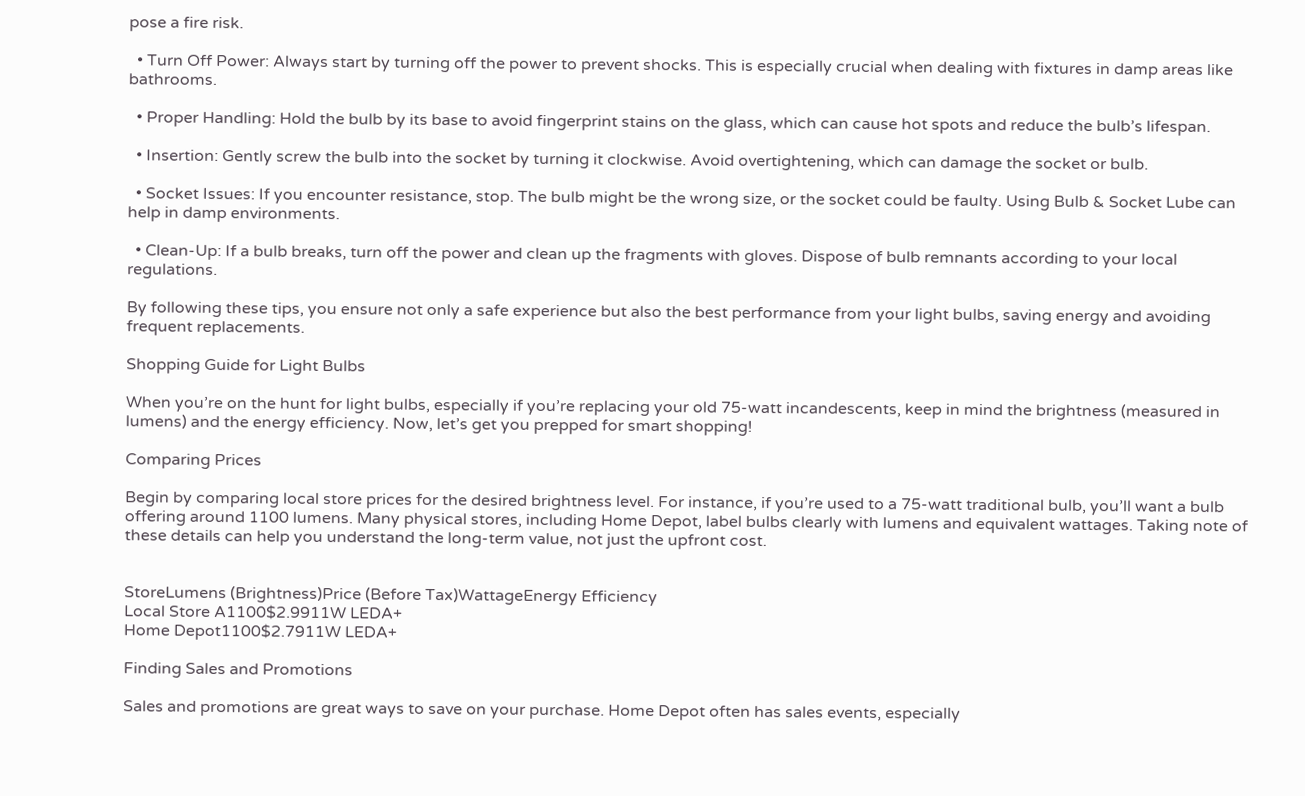pose a fire risk.

  • Turn Off Power: Always start by turning off the power to prevent shocks. This is especially crucial when dealing with fixtures in damp areas like bathrooms.

  • Proper Handling: Hold the bulb by its base to avoid fingerprint stains on the glass, which can cause hot spots and reduce the bulb’s lifespan.

  • Insertion: Gently screw the bulb into the socket by turning it clockwise. Avoid overtightening, which can damage the socket or bulb.

  • Socket Issues: If you encounter resistance, stop. The bulb might be the wrong size, or the socket could be faulty. Using Bulb & Socket Lube can help in damp environments.

  • Clean-Up: If a bulb breaks, turn off the power and clean up the fragments with gloves. Dispose of bulb remnants according to your local regulations.

By following these tips, you ensure not only a safe experience but also the best performance from your light bulbs, saving energy and avoiding frequent replacements.

Shopping Guide for Light Bulbs

When you’re on the hunt for light bulbs, especially if you’re replacing your old 75-watt incandescents, keep in mind the brightness (measured in lumens) and the energy efficiency. Now, let’s get you prepped for smart shopping!

Comparing Prices

Begin by comparing local store prices for the desired brightness level. For instance, if you’re used to a 75-watt traditional bulb, you’ll want a bulb offering around 1100 lumens. Many physical stores, including Home Depot, label bulbs clearly with lumens and equivalent wattages. Taking note of these details can help you understand the long-term value, not just the upfront cost.


StoreLumens (Brightness)Price (Before Tax)WattageEnergy Efficiency
Local Store A1100$2.9911W LEDA+
Home Depot1100$2.7911W LEDA+

Finding Sales and Promotions

Sales and promotions are great ways to save on your purchase. Home Depot often has sales events, especially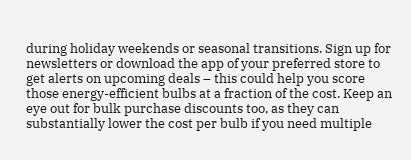during holiday weekends or seasonal transitions. Sign up for newsletters or download the app of your preferred store to get alerts on upcoming deals – this could help you score those energy-efficient bulbs at a fraction of the cost. Keep an eye out for bulk purchase discounts too, as they can substantially lower the cost per bulb if you need multiple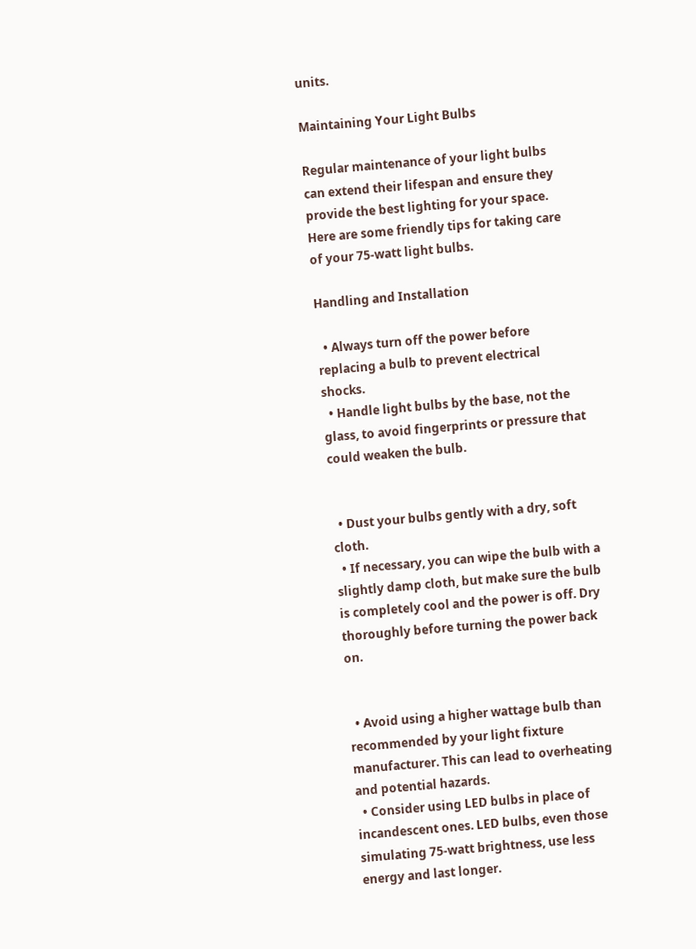units.

Maintaining Your Light Bulbs

Regular maintenance of your light bulbs can extend their lifespan and ensure they provide the best lighting for your space. Here are some friendly tips for taking care of your 75-watt light bulbs.

Handling and Installation

  • Always turn off the power before replacing a bulb to prevent electrical shocks.
  • Handle light bulbs by the base, not the glass, to avoid fingerprints or pressure that could weaken the bulb.


  • Dust your bulbs gently with a dry, soft cloth.
  • If necessary, you can wipe the bulb with a slightly damp cloth, but make sure the bulb is completely cool and the power is off. Dry thoroughly before turning the power back on.


  • Avoid using a higher wattage bulb than recommended by your light fixture manufacturer. This can lead to overheating and potential hazards.
  • Consider using LED bulbs in place of incandescent ones. LED bulbs, even those simulating 75-watt brightness, use less energy and last longer.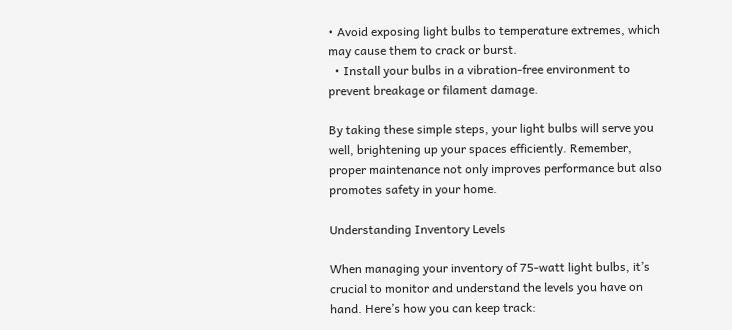• Avoid exposing light bulbs to temperature extremes, which may cause them to crack or burst.
  • Install your bulbs in a vibration-free environment to prevent breakage or filament damage.

By taking these simple steps, your light bulbs will serve you well, brightening up your spaces efficiently. Remember, proper maintenance not only improves performance but also promotes safety in your home.

Understanding Inventory Levels

When managing your inventory of 75-watt light bulbs, it’s crucial to monitor and understand the levels you have on hand. Here’s how you can keep track: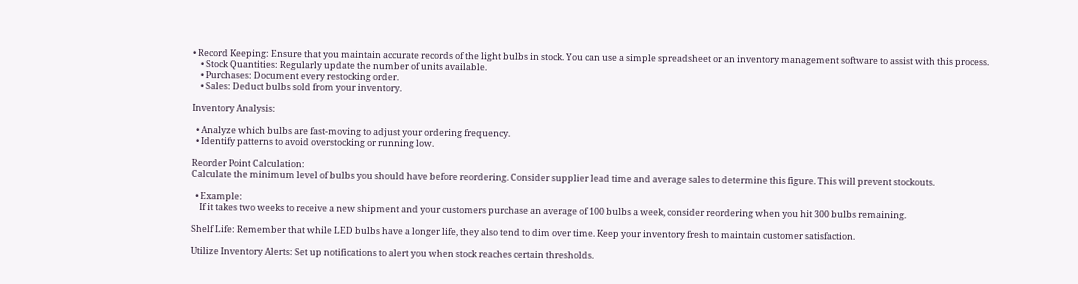• Record Keeping: Ensure that you maintain accurate records of the light bulbs in stock. You can use a simple spreadsheet or an inventory management software to assist with this process.
    • Stock Quantities: Regularly update the number of units available.
    • Purchases: Document every restocking order.
    • Sales: Deduct bulbs sold from your inventory.

Inventory Analysis:

  • Analyze which bulbs are fast-moving to adjust your ordering frequency.
  • Identify patterns to avoid overstocking or running low.

Reorder Point Calculation:
Calculate the minimum level of bulbs you should have before reordering. Consider supplier lead time and average sales to determine this figure. This will prevent stockouts.

  • Example:
    If it takes two weeks to receive a new shipment and your customers purchase an average of 100 bulbs a week, consider reordering when you hit 300 bulbs remaining.

Shelf Life: Remember that while LED bulbs have a longer life, they also tend to dim over time. Keep your inventory fresh to maintain customer satisfaction.

Utilize Inventory Alerts: Set up notifications to alert you when stock reaches certain thresholds.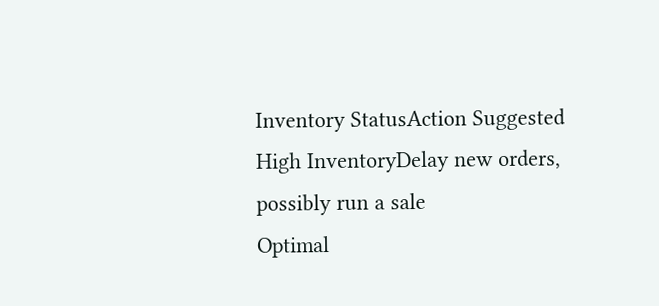Inventory StatusAction Suggested
High InventoryDelay new orders, possibly run a sale
Optimal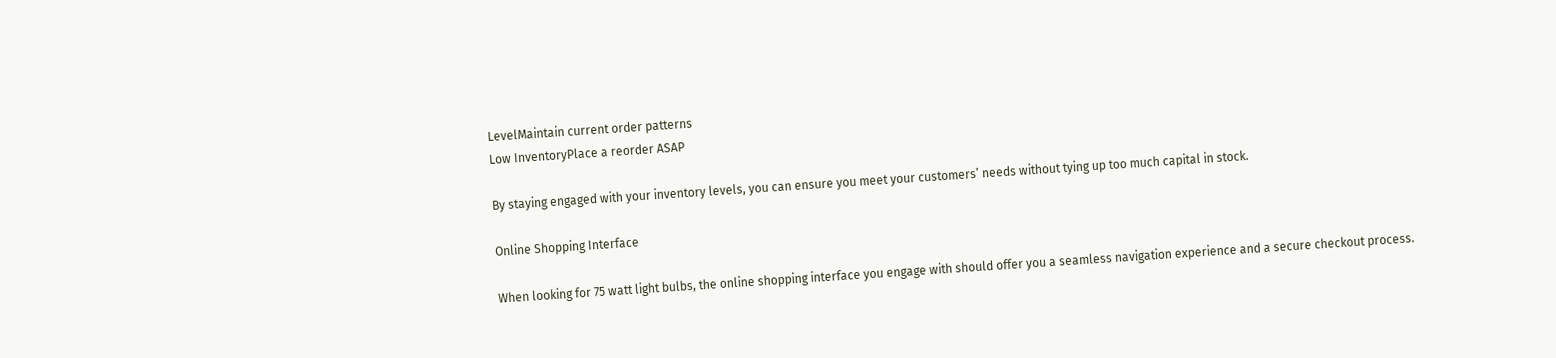LevelMaintain current order patterns
Low InventoryPlace a reorder ASAP

By staying engaged with your inventory levels, you can ensure you meet your customers’ needs without tying up too much capital in stock.

Online Shopping Interface

When looking for 75 watt light bulbs, the online shopping interface you engage with should offer you a seamless navigation experience and a secure checkout process.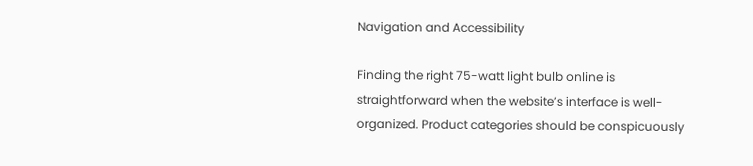Navigation and Accessibility

Finding the right 75-watt light bulb online is straightforward when the website’s interface is well-organized. Product categories should be conspicuously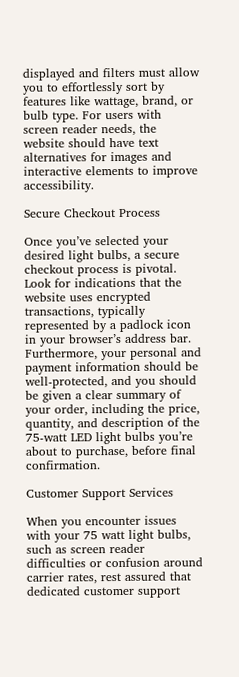displayed and filters must allow you to effortlessly sort by features like wattage, brand, or bulb type. For users with screen reader needs, the website should have text alternatives for images and interactive elements to improve accessibility.

Secure Checkout Process

Once you’ve selected your desired light bulbs, a secure checkout process is pivotal. Look for indications that the website uses encrypted transactions, typically represented by a padlock icon in your browser’s address bar. Furthermore, your personal and payment information should be well-protected, and you should be given a clear summary of your order, including the price, quantity, and description of the 75-watt LED light bulbs you’re about to purchase, before final confirmation.

Customer Support Services

When you encounter issues with your 75 watt light bulbs, such as screen reader difficulties or confusion around carrier rates, rest assured that dedicated customer support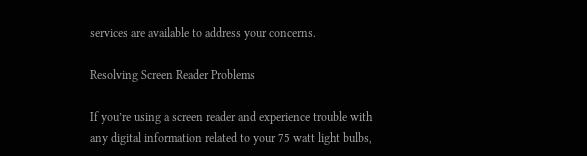services are available to address your concerns.

Resolving Screen Reader Problems

If you’re using a screen reader and experience trouble with any digital information related to your 75 watt light bulbs,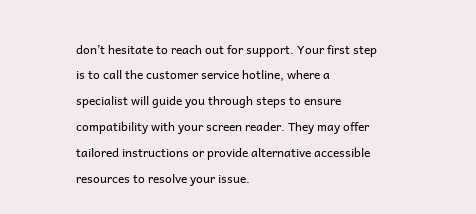don’t hesitate to reach out for support. Your first step is to call the customer service hotline, where a specialist will guide you through steps to ensure compatibility with your screen reader. They may offer tailored instructions or provide alternative accessible resources to resolve your issue.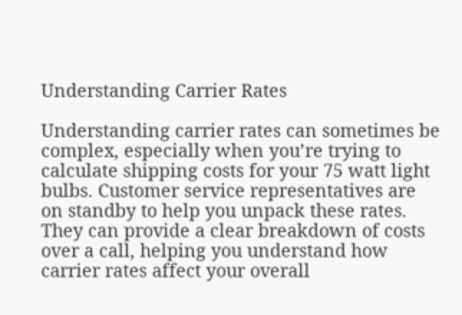Understanding Carrier Rates

Understanding carrier rates can sometimes be complex, especially when you’re trying to calculate shipping costs for your 75 watt light bulbs. Customer service representatives are on standby to help you unpack these rates. They can provide a clear breakdown of costs over a call, helping you understand how carrier rates affect your overall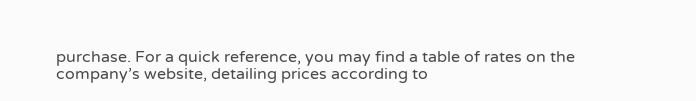purchase. For a quick reference, you may find a table of rates on the company’s website, detailing prices according to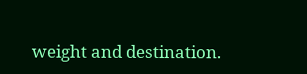weight and destination.